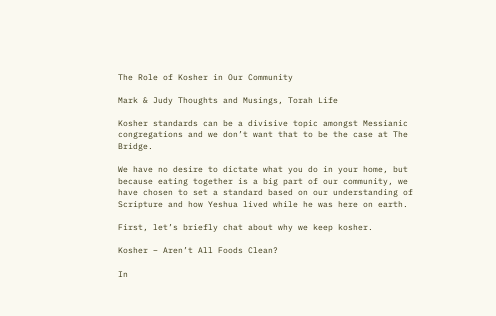The Role of Kosher in Our Community

Mark & Judy Thoughts and Musings, Torah Life

Kosher standards can be a divisive topic amongst Messianic congregations and we don’t want that to be the case at The Bridge.

We have no desire to dictate what you do in your home, but because eating together is a big part of our community, we have chosen to set a standard based on our understanding of Scripture and how Yeshua lived while he was here on earth.

First, let’s briefly chat about why we keep kosher.

Kosher – Aren’t All Foods Clean?

In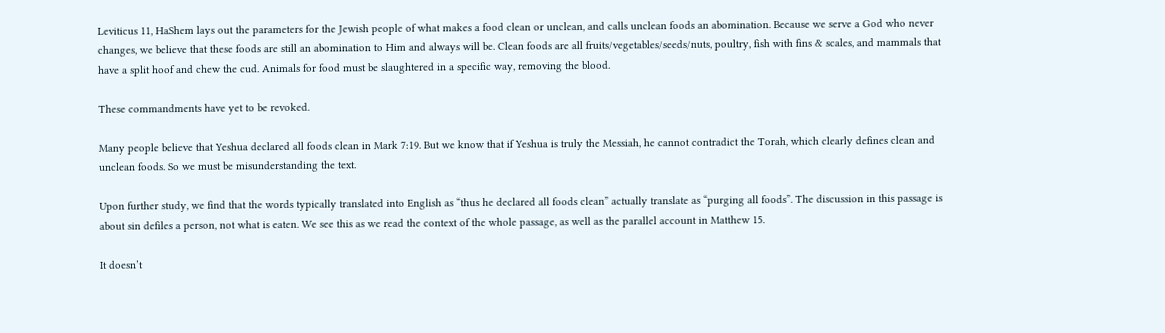Leviticus 11, HaShem lays out the parameters for the Jewish people of what makes a food clean or unclean, and calls unclean foods an abomination. Because we serve a God who never changes, we believe that these foods are still an abomination to Him and always will be. Clean foods are all fruits/vegetables/seeds/nuts, poultry, fish with fins & scales, and mammals that have a split hoof and chew the cud. Animals for food must be slaughtered in a specific way, removing the blood.

These commandments have yet to be revoked.

Many people believe that Yeshua declared all foods clean in Mark 7:19. But we know that if Yeshua is truly the Messiah, he cannot contradict the Torah, which clearly defines clean and unclean foods. So we must be misunderstanding the text.

Upon further study, we find that the words typically translated into English as “thus he declared all foods clean” actually translate as “purging all foods”. The discussion in this passage is about sin defiles a person, not what is eaten. We see this as we read the context of the whole passage, as well as the parallel account in Matthew 15.

It doesn’t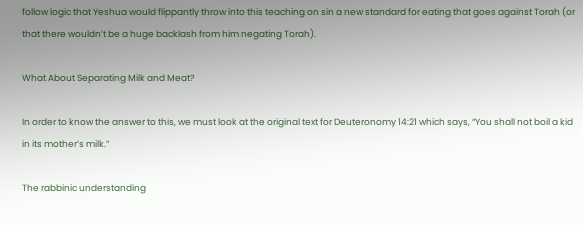follow logic that Yeshua would flippantly throw into this teaching on sin a new standard for eating that goes against Torah (or that there wouldn’t be a huge backlash from him negating Torah).

What About Separating Milk and Meat?

In order to know the answer to this, we must look at the original text for Deuteronomy 14:21 which says, “You shall not boil a kid in its mother’s milk.”

The rabbinic understanding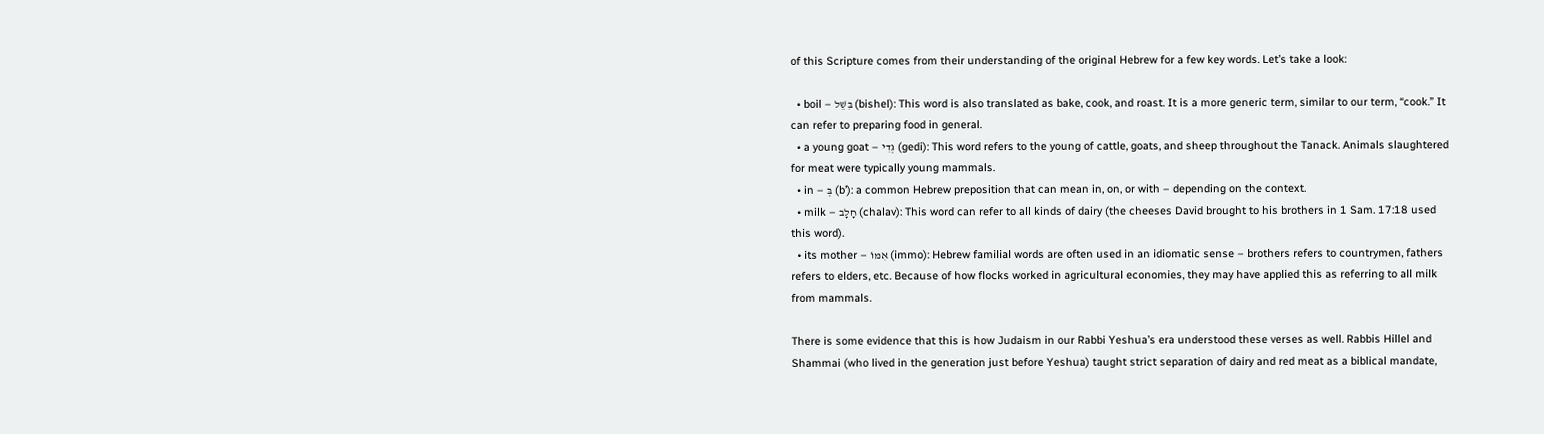of this Scripture comes from their understanding of the original Hebrew for a few key words. Let’s take a look:

  • boil – בִּשֵׁל (bishel): This word is also translated as bake, cook, and roast. It is a more generic term, similar to our term, “cook.” It can refer to preparing food in general.
  • a young goat – גְּדִי (gedi): This word refers to the young of cattle, goats, and sheep throughout the Tanack. Animals slaughtered for meat were typically young mammals.
  • in – בְּ (b’): a common Hebrew preposition that can mean in, on, or with – depending on the context.
  • milk – חָלָב (chalav): This word can refer to all kinds of dairy (the cheeses David brought to his brothers in 1 Sam. 17:18 used this word).
  • its mother – אִמּוֹ (immo): Hebrew familial words are often used in an idiomatic sense – brothers refers to countrymen, fathers refers to elders, etc. Because of how flocks worked in agricultural economies, they may have applied this as referring to all milk from mammals.

There is some evidence that this is how Judaism in our Rabbi Yeshua’s era understood these verses as well. Rabbis Hillel and Shammai (who lived in the generation just before Yeshua) taught strict separation of dairy and red meat as a biblical mandate,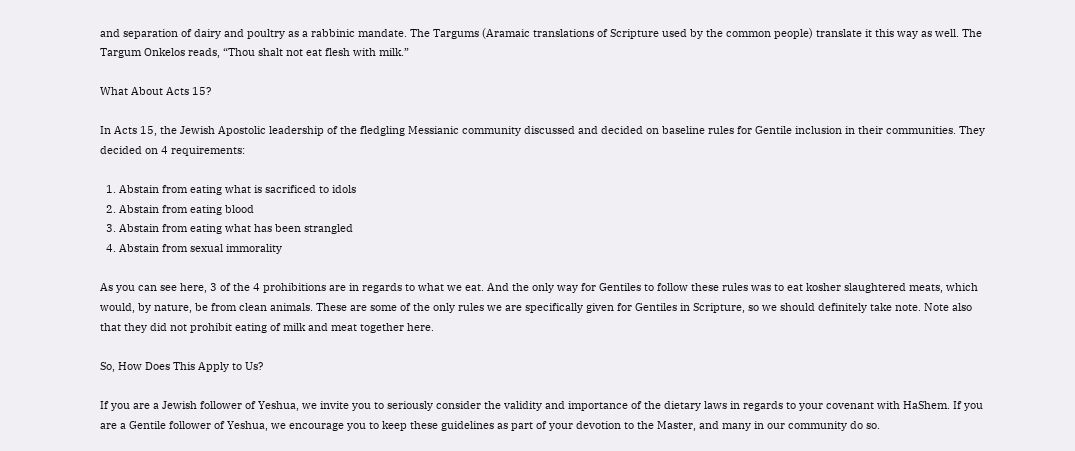and separation of dairy and poultry as a rabbinic mandate. The Targums (Aramaic translations of Scripture used by the common people) translate it this way as well. The Targum Onkelos reads, “Thou shalt not eat flesh with milk.”

What About Acts 15?

In Acts 15, the Jewish Apostolic leadership of the fledgling Messianic community discussed and decided on baseline rules for Gentile inclusion in their communities. They decided on 4 requirements:

  1. Abstain from eating what is sacrificed to idols
  2. Abstain from eating blood
  3. Abstain from eating what has been strangled
  4. Abstain from sexual immorality

As you can see here, 3 of the 4 prohibitions are in regards to what we eat. And the only way for Gentiles to follow these rules was to eat kosher slaughtered meats, which would, by nature, be from clean animals. These are some of the only rules we are specifically given for Gentiles in Scripture, so we should definitely take note. Note also that they did not prohibit eating of milk and meat together here.

So, How Does This Apply to Us?

If you are a Jewish follower of Yeshua, we invite you to seriously consider the validity and importance of the dietary laws in regards to your covenant with HaShem. If you are a Gentile follower of Yeshua, we encourage you to keep these guidelines as part of your devotion to the Master, and many in our community do so.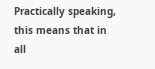Practically speaking, this means that in all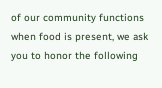of our community functions when food is present, we ask you to honor the following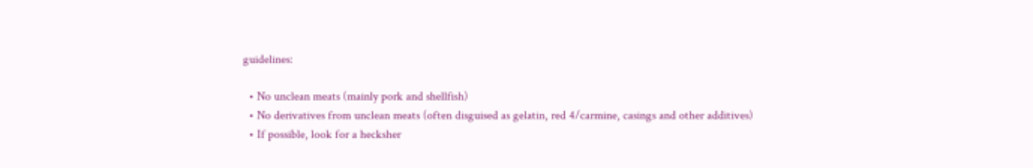guidelines:

  • No unclean meats (mainly pork and shellfish)
  • No derivatives from unclean meats (often disguised as gelatin, red 4/carmine, casings and other additives)
  • If possible, look for a hecksher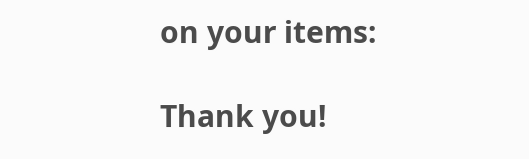on your items:

Thank you!